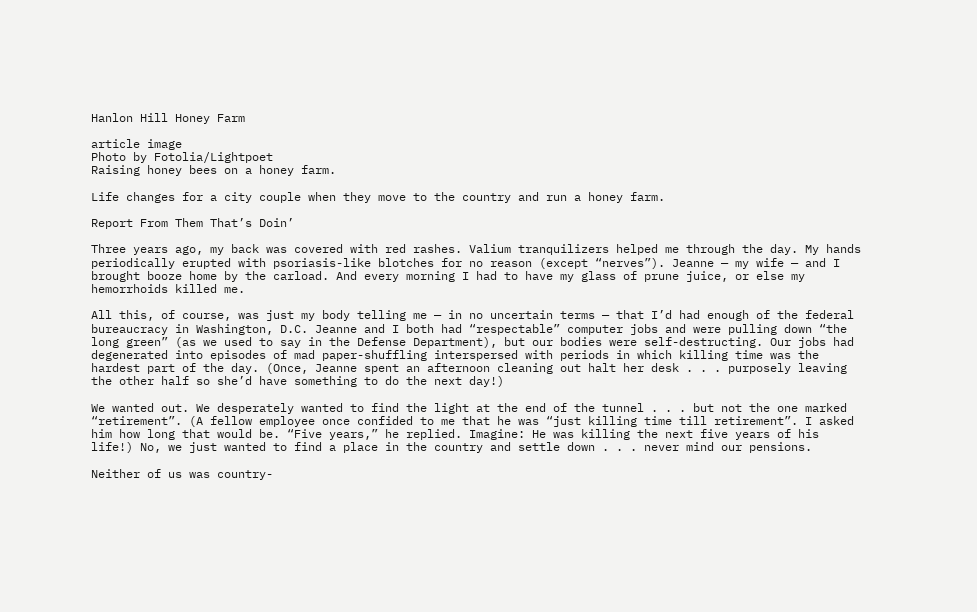Hanlon Hill Honey Farm

article image
Photo by Fotolia/Lightpoet
Raising honey bees on a honey farm.

Life changes for a city couple when they move to the country and run a honey farm.

Report From Them That’s Doin’

Three years ago, my back was covered with red rashes. Valium tranquilizers helped me through the day. My hands periodically erupted with psoriasis-like blotches for no reason (except “nerves”). Jeanne — my wife — and I brought booze home by the carload. And every morning I had to have my glass of prune juice, or else my hemorrhoids killed me.

All this, of course, was just my body telling me — in no uncertain terms — that I’d had enough of the federal bureaucracy in Washington, D.C. Jeanne and I both had “respectable” computer jobs and were pulling down “the long green” (as we used to say in the Defense Department), but our bodies were self-destructing. Our jobs had degenerated into episodes of mad paper-shuffling interspersed with periods in which killing time was the hardest part of the day. (Once, Jeanne spent an afternoon cleaning out halt her desk . . . purposely leaving the other half so she’d have something to do the next day!)

We wanted out. We desperately wanted to find the light at the end of the tunnel . . . but not the one marked “retirement”. (A fellow employee once confided to me that he was “just killing time till retirement”. I asked him how long that would be. “Five years,” he replied. Imagine: He was killing the next five years of his life!) No, we just wanted to find a place in the country and settle down . . . never mind our pensions.

Neither of us was country-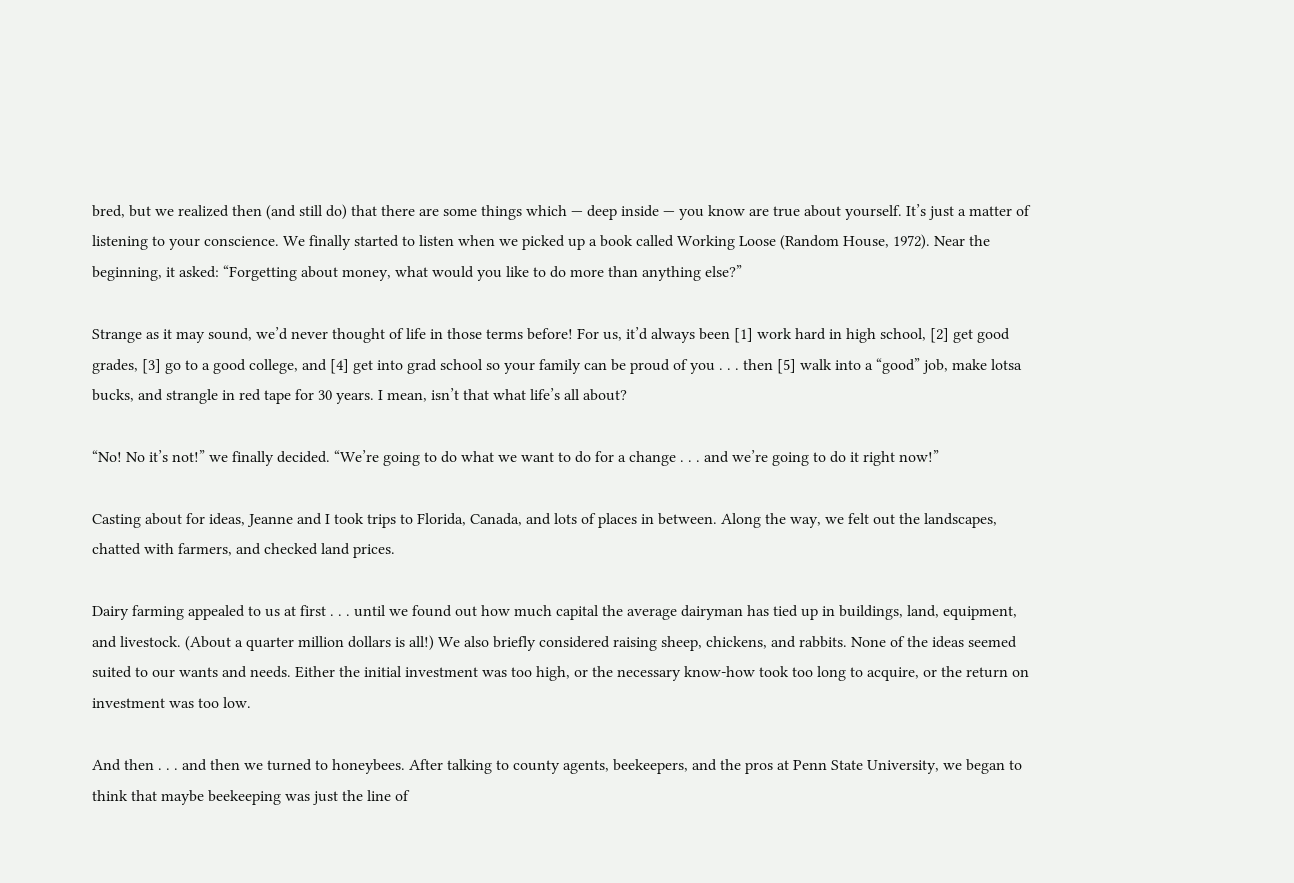bred, but we realized then (and still do) that there are some things which — deep inside — you know are true about yourself. It’s just a matter of listening to your conscience. We finally started to listen when we picked up a book called Working Loose (Random House, 1972). Near the beginning, it asked: “Forgetting about money, what would you like to do more than anything else?”

Strange as it may sound, we’d never thought of life in those terms before! For us, it’d always been [1] work hard in high school, [2] get good grades, [3] go to a good college, and [4] get into grad school so your family can be proud of you . . . then [5] walk into a “good” job, make lotsa bucks, and strangle in red tape for 30 years. I mean, isn’t that what life’s all about?

“No! No it’s not!” we finally decided. “We’re going to do what we want to do for a change . . . and we’re going to do it right now!”

Casting about for ideas, Jeanne and I took trips to Florida, Canada, and lots of places in between. Along the way, we felt out the landscapes, chatted with farmers, and checked land prices.

Dairy farming appealed to us at first . . . until we found out how much capital the average dairyman has tied up in buildings, land, equipment, and livestock. (About a quarter million dollars is all!) We also briefly considered raising sheep, chickens, and rabbits. None of the ideas seemed suited to our wants and needs. Either the initial investment was too high, or the necessary know-how took too long to acquire, or the return on investment was too low.

And then . . . and then we turned to honeybees. After talking to county agents, beekeepers, and the pros at Penn State University, we began to think that maybe beekeeping was just the line of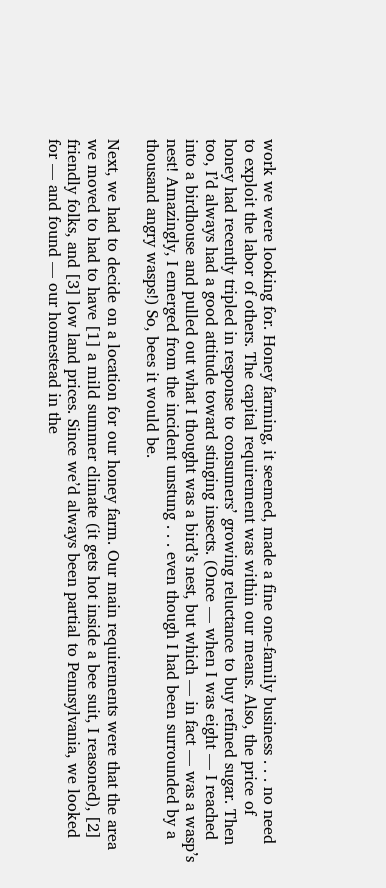work we were looking for. Honey farming, it seemed, made a fine one-family business . . . no need to exploit the labor of others. The capital requirement was within our means. Also, the price of honey had recently tripled in response to consumers’ growing reluctance to buy refined sugar. Then too, I’d always had a good attitude toward stinging insects. (Once — when I was eight — I reached into a birdhouse and pulled out what I thought was a bird’s nest, but which — in fact — was a wasp’s nest! Amazingly, I emerged from the incident unstung . . . even though I had been surrounded by a thousand angry wasps!) So, bees it would be.

Next, we had to decide on a location for our honey farm. Our main requirements were that the area we moved to had to have [1] a mild summer climate (it gets hot inside a bee suit, I reasoned), [2] friendly folks, and [3] low land prices. Since we’d always been partial to Pennsylvania, we looked for — and found — our homestead in the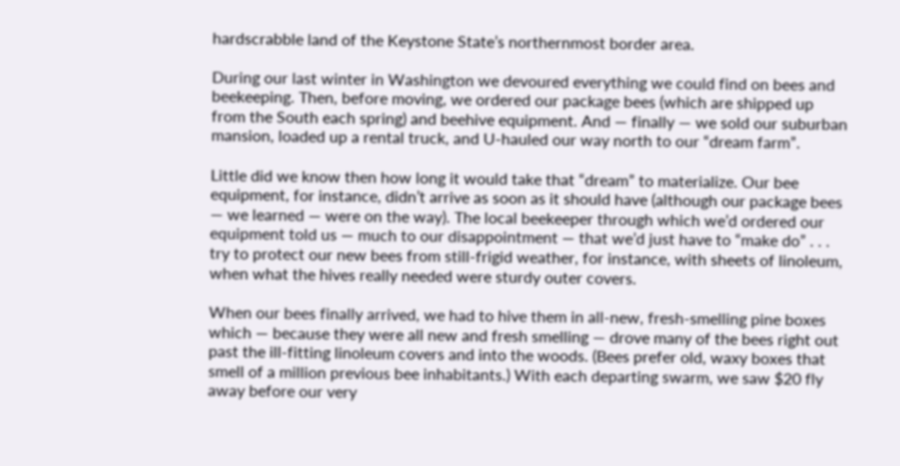hardscrabble land of the Keystone State’s northernmost border area.

During our last winter in Washington we devoured everything we could find on bees and beekeeping. Then, before moving, we ordered our package bees (which are shipped up from the South each spring) and beehive equipment. And — finally — we sold our suburban mansion, loaded up a rental truck, and U-hauled our way north to our “dream farm”.

Little did we know then how long it would take that “dream” to materialize. Our bee equipment, for instance, didn’t arrive as soon as it should have (although our package bees — we learned — were on the way). The local beekeeper through which we’d ordered our equipment told us — much to our disappointment — that we’d just have to “make do” . . . try to protect our new bees from still-frigid weather, for instance, with sheets of linoleum, when what the hives really needed were sturdy outer covers.

When our bees finally arrived, we had to hive them in all-new, fresh-smelling pine boxes which — because they were all new and fresh smelling — drove many of the bees right out past the ill-fitting linoleum covers and into the woods. (Bees prefer old, waxy boxes that smell of a million previous bee inhabitants.) With each departing swarm, we saw $20 fly away before our very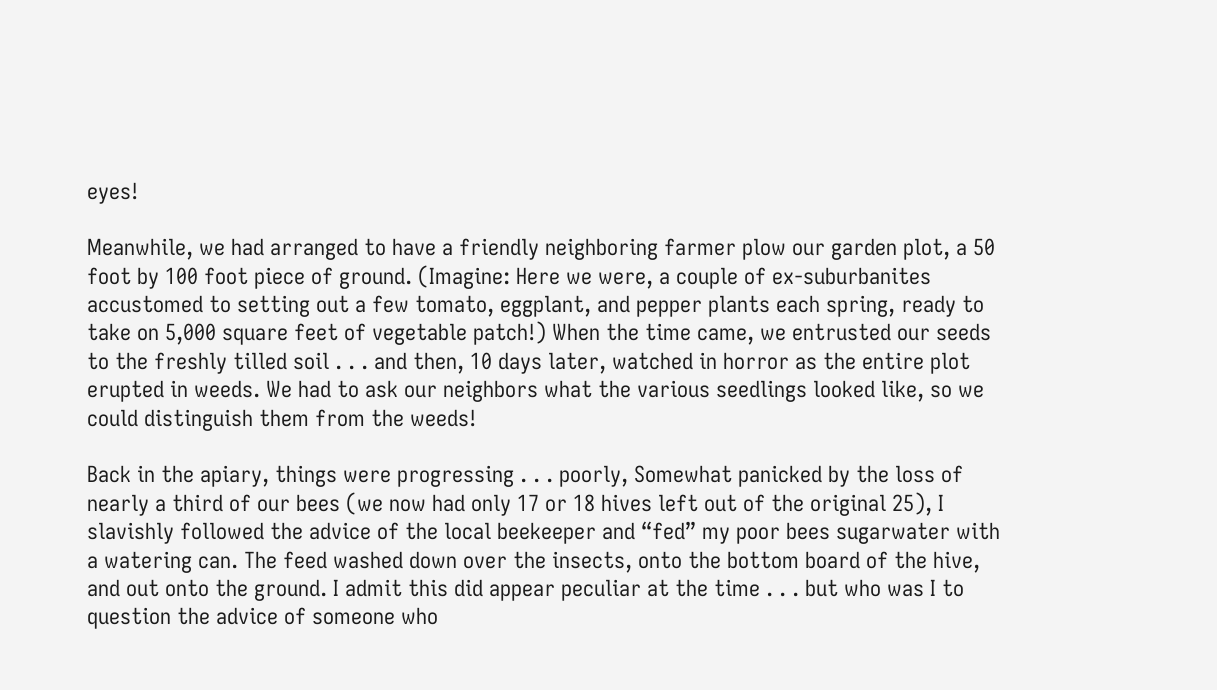eyes!

Meanwhile, we had arranged to have a friendly neighboring farmer plow our garden plot, a 50 foot by 100 foot piece of ground. (Imagine: Here we were, a couple of ex-suburbanites accustomed to setting out a few tomato, eggplant, and pepper plants each spring, ready to take on 5,000 square feet of vegetable patch!) When the time came, we entrusted our seeds to the freshly tilled soil . . . and then, 10 days later, watched in horror as the entire plot erupted in weeds. We had to ask our neighbors what the various seedlings looked like, so we could distinguish them from the weeds!

Back in the apiary, things were progressing . . . poorly, Somewhat panicked by the loss of nearly a third of our bees (we now had only 17 or 18 hives left out of the original 25), I slavishly followed the advice of the local beekeeper and “fed” my poor bees sugarwater with a watering can. The feed washed down over the insects, onto the bottom board of the hive, and out onto the ground. I admit this did appear peculiar at the time . . . but who was I to question the advice of someone who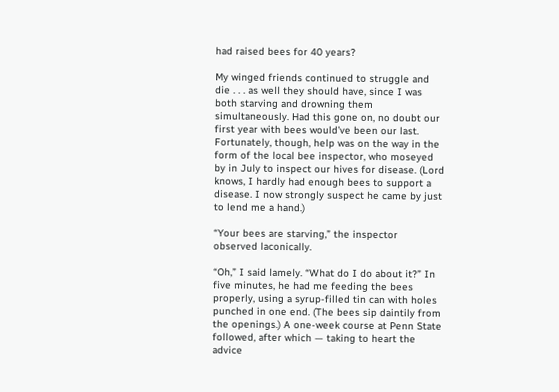had raised bees for 40 years?

My winged friends continued to struggle and die . . . as well they should have, since I was both starving and drowning them simultaneously. Had this gone on, no doubt our first year with bees would’ve been our last. Fortunately, though, help was on the way in the form of the local bee inspector, who moseyed by in July to inspect our hives for disease. (Lord knows, I hardly had enough bees to support a disease. I now strongly suspect he came by just to lend me a hand.)

“Your bees are starving,” the inspector observed laconically.

“Oh,” I said lamely. “What do I do about it?” In five minutes, he had me feeding the bees properly, using a syrup-filled tin can with holes punched in one end. (The bees sip daintily from the openings.) A one-week course at Penn State followed, after which — taking to heart the advice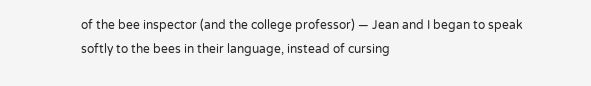of the bee inspector (and the college professor) — Jean and I began to speak softly to the bees in their language, instead of cursing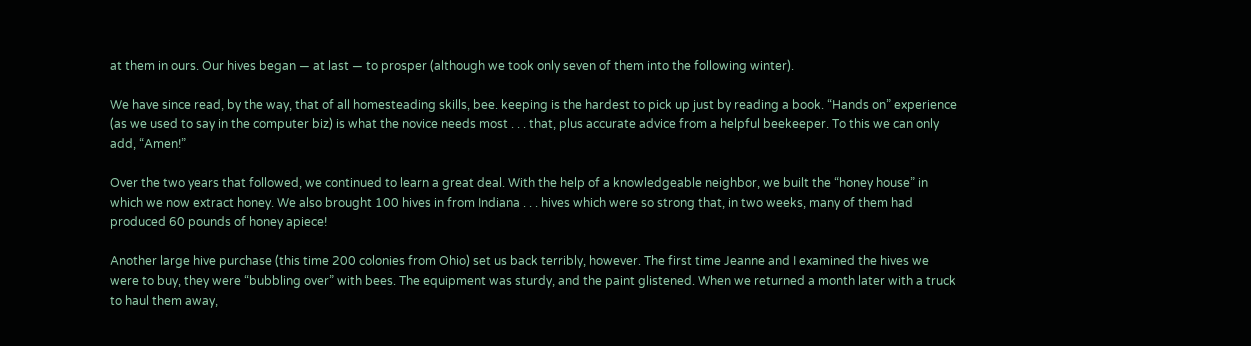at them in ours. Our hives began — at last — to prosper (although we took only seven of them into the following winter).

We have since read, by the way, that of all homesteading skills, bee. keeping is the hardest to pick up just by reading a book. “Hands on” experience (as we used to say in the computer biz) is what the novice needs most . . . that, plus accurate advice from a helpful beekeeper. To this we can only add, “Amen!”

Over the two years that followed, we continued to learn a great deal. With the help of a knowledgeable neighbor, we built the “honey house” in which we now extract honey. We also brought 100 hives in from Indiana . . . hives which were so strong that, in two weeks, many of them had produced 60 pounds of honey apiece!

Another large hive purchase (this time 200 colonies from Ohio) set us back terribly, however. The first time Jeanne and I examined the hives we were to buy, they were “bubbling over” with bees. The equipment was sturdy, and the paint glistened. When we returned a month later with a truck to haul them away,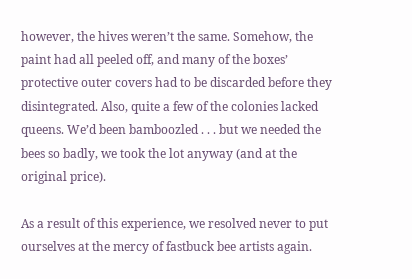however, the hives weren’t the same. Somehow, the paint had all peeled off, and many of the boxes’ protective outer covers had to be discarded before they disintegrated. Also, quite a few of the colonies lacked queens. We’d been bamboozled . . . but we needed the bees so badly, we took the lot anyway (and at the original price).

As a result of this experience, we resolved never to put ourselves at the mercy of fastbuck bee artists again.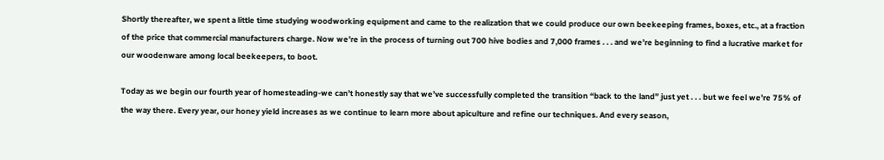Shortly thereafter, we spent a little time studying woodworking equipment and came to the realization that we could produce our own beekeeping frames, boxes, etc., at a fraction of the price that commercial manufacturers charge. Now we’re in the process of turning out 700 hive bodies and 7,000 frames . . . and we’re beginning to find a lucrative market for our woodenware among local beekeepers, to boot.

Today as we begin our fourth year of homesteading-we can’t honestly say that we’ve successfully completed the transition “back to the land” just yet . . . but we feel we’re 75% of the way there. Every year, our honey yield increases as we continue to learn more about apiculture and refine our techniques. And every season,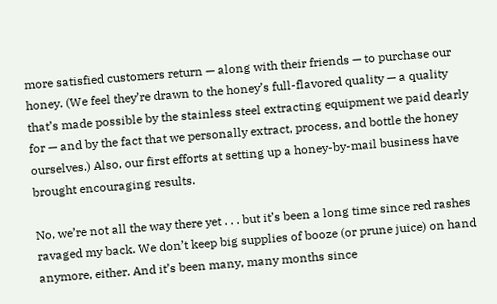more satisfied customers return — along with their friends — to purchase our honey. (We feel they’re drawn to the honey’s full-flavored quality — a quality that’s made possible by the stainless steel extracting equipment we paid dearly for — and by the fact that we personally extract, process, and bottle the honey ourselves.) Also, our first efforts at setting up a honey-by-mail business have brought encouraging results.

No, we’re not all the way there yet . . . but it’s been a long time since red rashes ravaged my back. We don’t keep big supplies of booze (or prune juice) on hand anymore, either. And it’s been many, many months since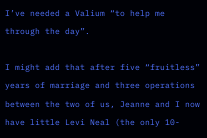I’ve needed a Valium “to help me through the day”.

I might add that after five “fruitless” years of marriage and three operations between the two of us, Jeanne and I now have little Levi Neal (the only 10-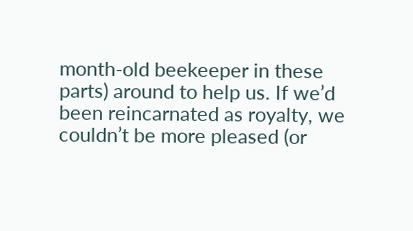month-old beekeeper in these parts) around to help us. If we’d been reincarnated as royalty, we couldn’t be more pleased (or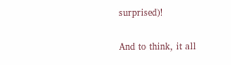surprised)!

And to think, it all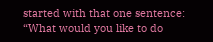started with that one sentence: “What would you like to do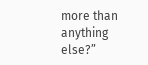more than anything else?”